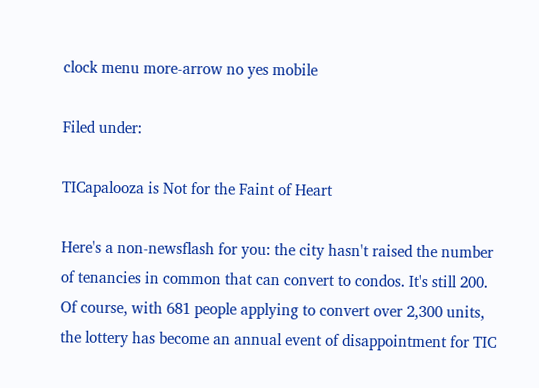clock menu more-arrow no yes mobile

Filed under:

TICapalooza is Not for the Faint of Heart

Here's a non-newsflash for you: the city hasn't raised the number of tenancies in common that can convert to condos. It's still 200. Of course, with 681 people applying to convert over 2,300 units, the lottery has become an annual event of disappointment for TIC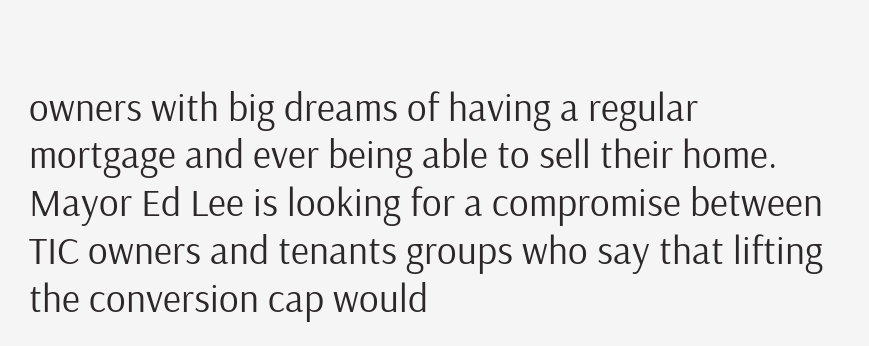owners with big dreams of having a regular mortgage and ever being able to sell their home. Mayor Ed Lee is looking for a compromise between TIC owners and tenants groups who say that lifting the conversion cap would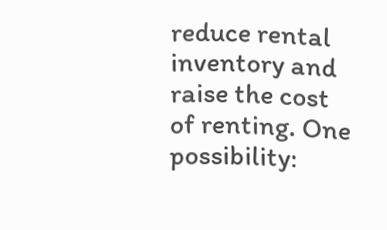reduce rental inventory and raise the cost of renting. One possibility: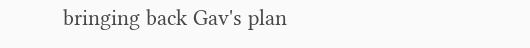bringing back Gav's plan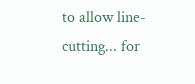to allow line-cutting... for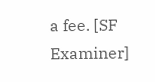a fee. [SF Examiner]